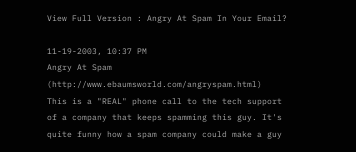View Full Version : Angry At Spam In Your Email?

11-19-2003, 10:37 PM
Angry At Spam (http://www.ebaumsworld.com/angryspam.html)
This is a "REAL" phone call to the tech support of a company that keeps spamming this guy. It's quite funny how a spam company could make a guy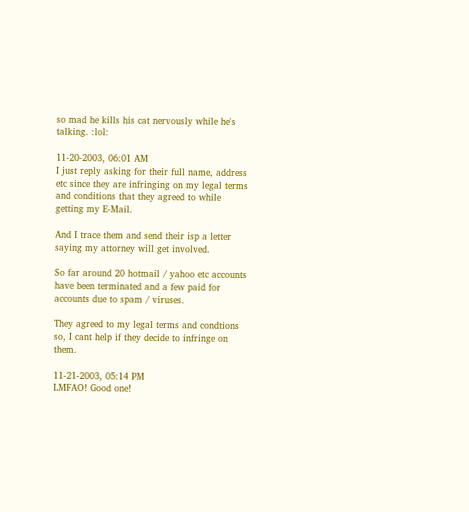so mad he kills his cat nervously while he's talking. :lol:

11-20-2003, 06:01 AM
I just reply asking for their full name, address etc since they are infringing on my legal terms and conditions that they agreed to while getting my E-Mail.

And I trace them and send their isp a letter saying my attorney will get involved.

So far around 20 hotmail / yahoo etc accounts have been terminated and a few paid for accounts due to spam / viruses.

They agreed to my legal terms and condtions so, I cant help if they decide to infringe on them.

11-21-2003, 05:14 PM
LMFAO! Good one!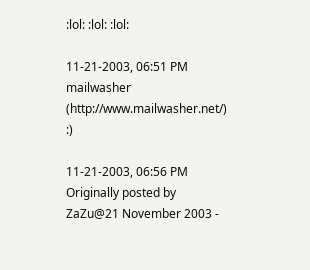:lol: :lol: :lol:

11-21-2003, 06:51 PM
mailwasher (http://www.mailwasher.net/) :)

11-21-2003, 06:56 PM
Originally posted by ZaZu@21 November 2003 -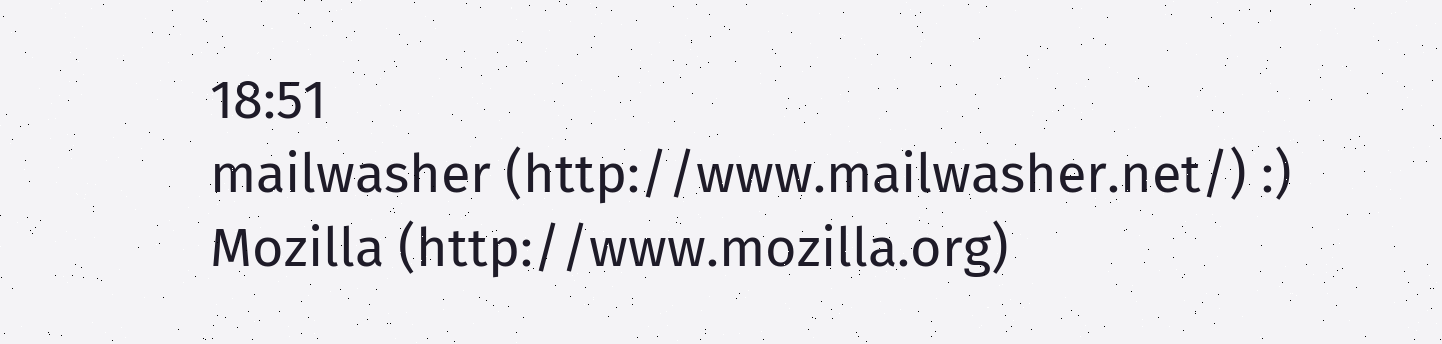18:51
mailwasher (http://www.mailwasher.net/) :)
Mozilla (http://www.mozilla.org)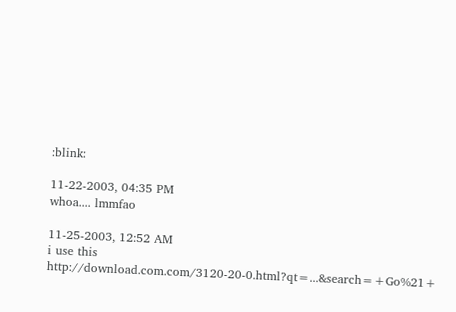:blink:

11-22-2003, 04:35 PM
whoa.... lmmfao

11-25-2003, 12:52 AM
i use this
http://download.com.com/3120-20-0.html?qt=...&search=+Go%21+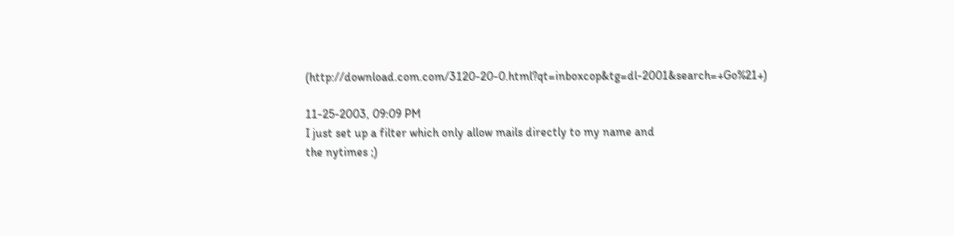(http://download.com.com/3120-20-0.html?qt=inboxcop&tg=dl-2001&search=+Go%21+)

11-25-2003, 09:09 PM
I just set up a filter which only allow mails directly to my name and
the nytimes ;)